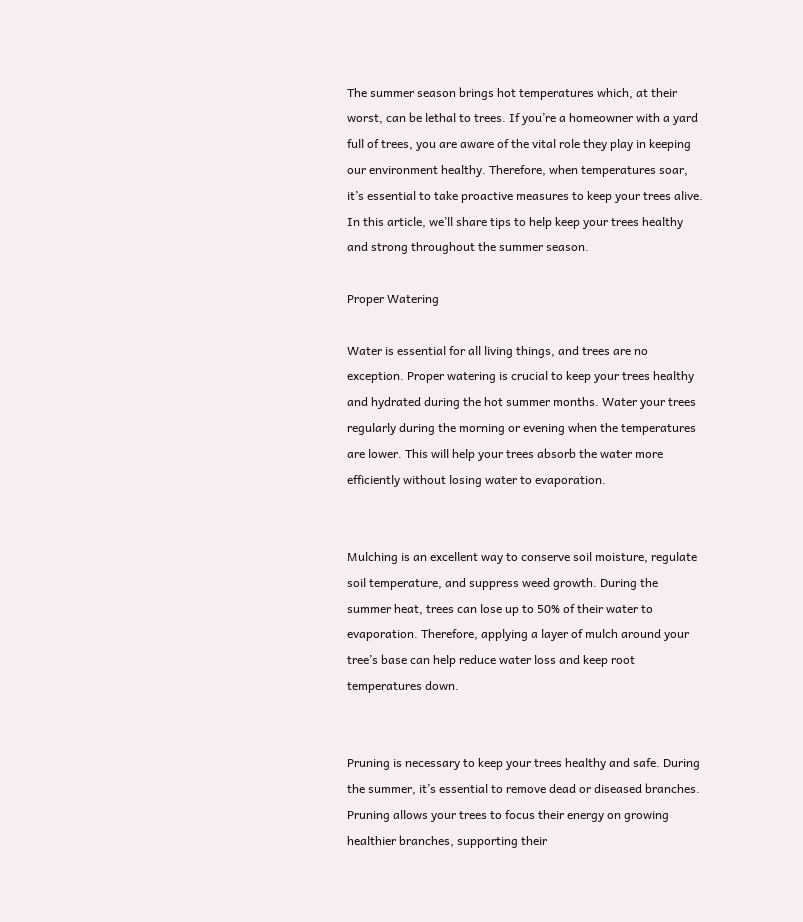The summer season brings hot temperatures which, at their worst, can be lethal to trees. If you’re a homeowner with a yard full of trees, you are aware of the vital role they play in keeping our environment healthy. Therefore, when temperatures soar, it’s essential to take proactive measures to keep your trees alive. In this article, we’ll share tips to help keep your trees healthy and strong throughout the summer season.

Proper Watering

Water is essential for all living things, and trees are no exception. Proper watering is crucial to keep your trees healthy and hydrated during the hot summer months. Water your trees regularly during the morning or evening when the temperatures are lower. This will help your trees absorb the water more efficiently without losing water to evaporation.


Mulching is an excellent way to conserve soil moisture, regulate soil temperature, and suppress weed growth. During the summer heat, trees can lose up to 50% of their water to evaporation. Therefore, applying a layer of mulch around your tree’s base can help reduce water loss and keep root temperatures down.


Pruning is necessary to keep your trees healthy and safe. During the summer, it’s essential to remove dead or diseased branches. Pruning allows your trees to focus their energy on growing healthier branches, supporting their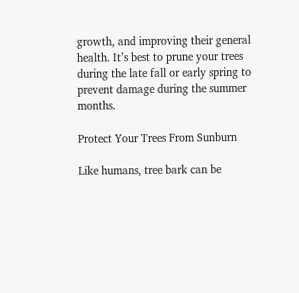growth, and improving their general health. It’s best to prune your trees during the late fall or early spring to prevent damage during the summer months.

Protect Your Trees From Sunburn

Like humans, tree bark can be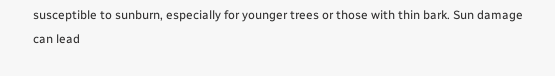susceptible to sunburn, especially for younger trees or those with thin bark. Sun damage can lead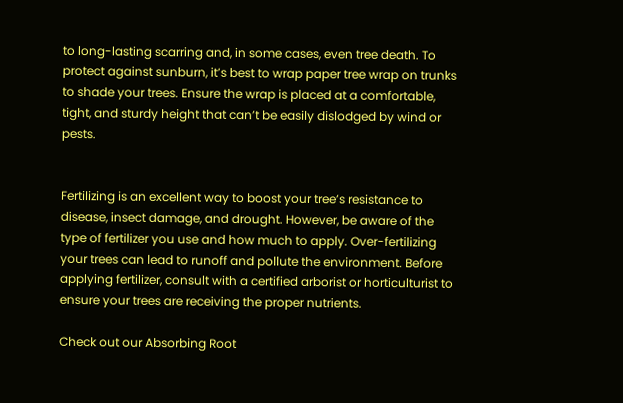to long-lasting scarring and, in some cases, even tree death. To protect against sunburn, it’s best to wrap paper tree wrap on trunks to shade your trees. Ensure the wrap is placed at a comfortable, tight, and sturdy height that can’t be easily dislodged by wind or pests.


Fertilizing is an excellent way to boost your tree’s resistance to disease, insect damage, and drought. However, be aware of the type of fertilizer you use and how much to apply. Over-fertilizing your trees can lead to runoff and pollute the environment. Before applying fertilizer, consult with a certified arborist or horticulturist to ensure your trees are receiving the proper nutrients.

Check out our Absorbing Root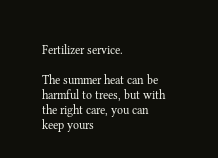Fertilizer service.

The summer heat can be harmful to trees, but with the right care, you can keep yours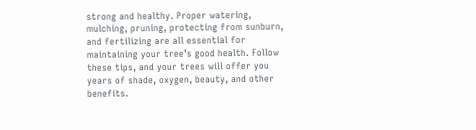strong and healthy. Proper watering, mulching, pruning, protecting from sunburn, and fertilizing are all essential for maintaining your tree’s good health. Follow these tips, and your trees will offer you years of shade, oxygen, beauty, and other benefits.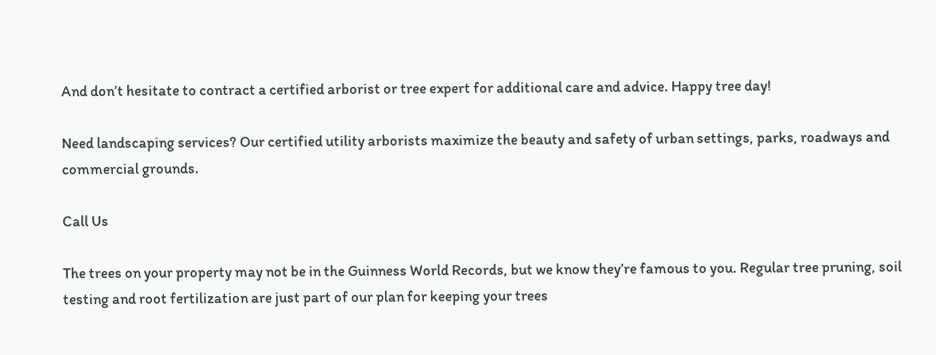And don’t hesitate to contract a certified arborist or tree expert for additional care and advice. Happy tree day!

Need landscaping services? Our certified utility arborists maximize the beauty and safety of urban settings, parks, roadways and commercial grounds.

Call Us

The trees on your property may not be in the Guinness World Records, but we know they’re famous to you. Regular tree pruning, soil testing and root fertilization are just part of our plan for keeping your trees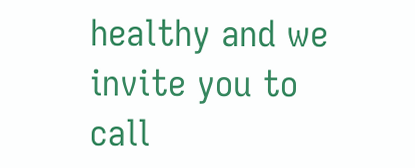healthy and we invite you to call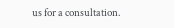us for a consultation.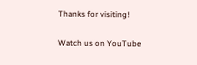Thanks for visiting!

Watch us on YouTube